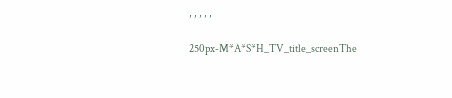, , , , ,

250px-M*A*S*H_TV_title_screenThe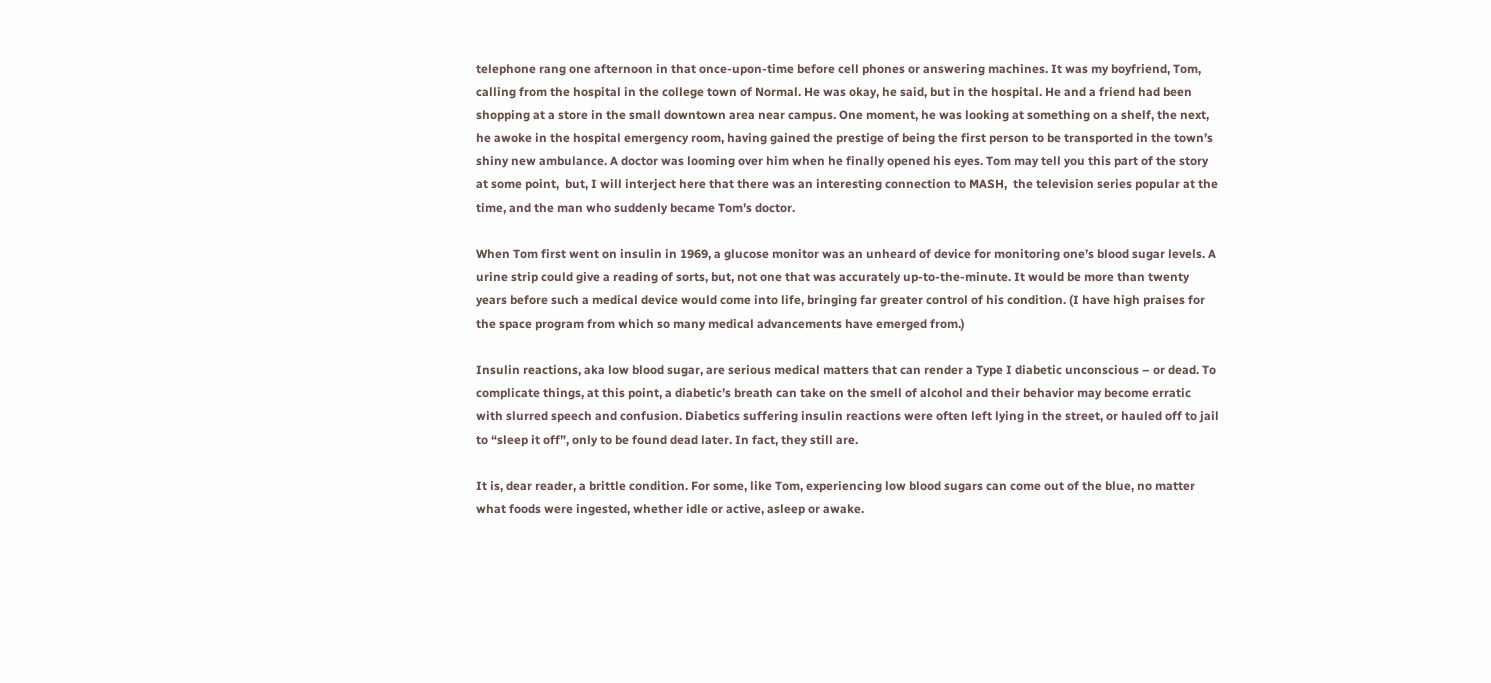telephone rang one afternoon in that once-upon-time before cell phones or answering machines. It was my boyfriend, Tom, calling from the hospital in the college town of Normal. He was okay, he said, but in the hospital. He and a friend had been shopping at a store in the small downtown area near campus. One moment, he was looking at something on a shelf, the next, he awoke in the hospital emergency room, having gained the prestige of being the first person to be transported in the town’s shiny new ambulance. A doctor was looming over him when he finally opened his eyes. Tom may tell you this part of the story at some point,  but, I will interject here that there was an interesting connection to MASH,  the television series popular at the time, and the man who suddenly became Tom’s doctor.

When Tom first went on insulin in 1969, a glucose monitor was an unheard of device for monitoring one’s blood sugar levels. A urine strip could give a reading of sorts, but, not one that was accurately up-to-the-minute. It would be more than twenty years before such a medical device would come into life, bringing far greater control of his condition. (I have high praises for the space program from which so many medical advancements have emerged from.)

Insulin reactions, aka low blood sugar, are serious medical matters that can render a Type I diabetic unconscious – or dead. To complicate things, at this point, a diabetic’s breath can take on the smell of alcohol and their behavior may become erratic with slurred speech and confusion. Diabetics suffering insulin reactions were often left lying in the street, or hauled off to jail to “sleep it off”, only to be found dead later. In fact, they still are.

It is, dear reader, a brittle condition. For some, like Tom, experiencing low blood sugars can come out of the blue, no matter what foods were ingested, whether idle or active, asleep or awake.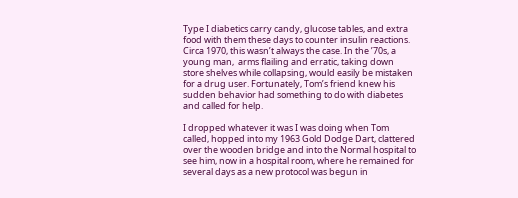Type I diabetics carry candy, glucose tables, and extra food with them these days to counter insulin reactions. Circa 1970, this wasn’t always the case. In the ’70s, a young man,  arms flailing and erratic, taking down store shelves while collapsing, would easily be mistaken for a drug user. Fortunately, Tom’s friend knew his sudden behavior had something to do with diabetes and called for help.

I dropped whatever it was I was doing when Tom called, hopped into my 1963 Gold Dodge Dart, clattered over the wooden bridge and into the Normal hospital to see him, now in a hospital room, where he remained for several days as a new protocol was begun in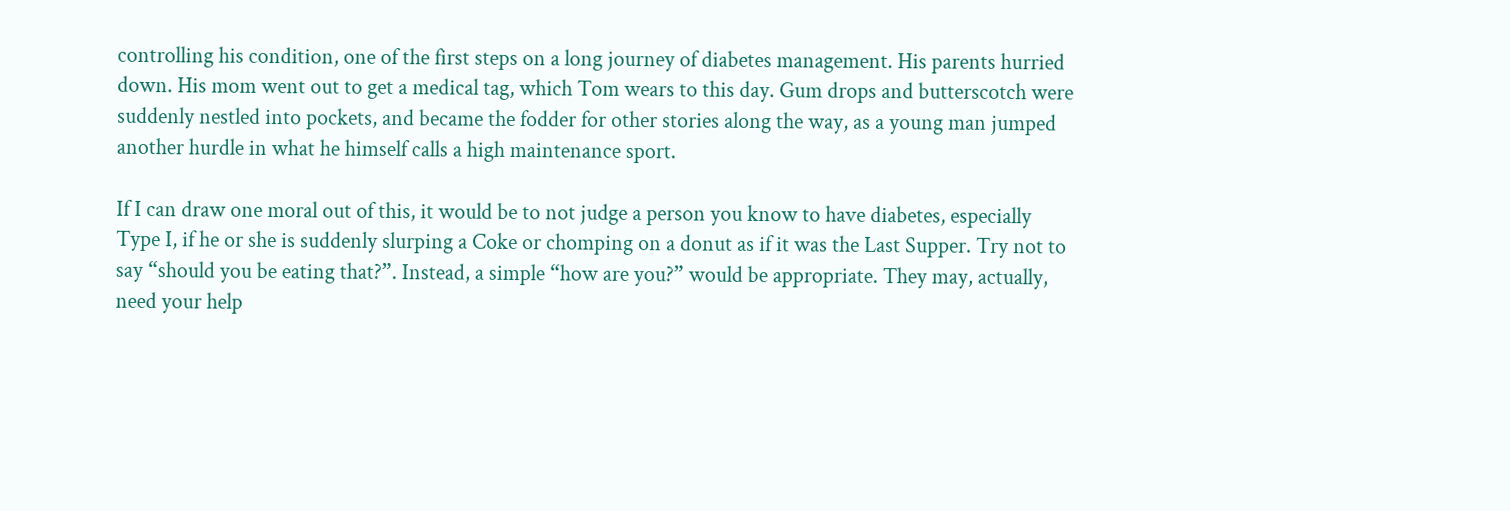controlling his condition, one of the first steps on a long journey of diabetes management. His parents hurried down. His mom went out to get a medical tag, which Tom wears to this day. Gum drops and butterscotch were suddenly nestled into pockets, and became the fodder for other stories along the way, as a young man jumped another hurdle in what he himself calls a high maintenance sport.

If I can draw one moral out of this, it would be to not judge a person you know to have diabetes, especially Type I, if he or she is suddenly slurping a Coke or chomping on a donut as if it was the Last Supper. Try not to say “should you be eating that?”. Instead, a simple “how are you?” would be appropriate. They may, actually, need your help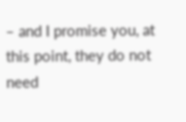– and I promise you, at this point, they do not need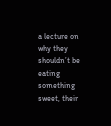a lecture on why they shouldn’t be eating something sweet, their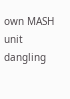own MASH unit dangling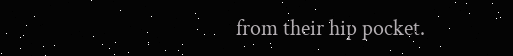from their hip pocket.